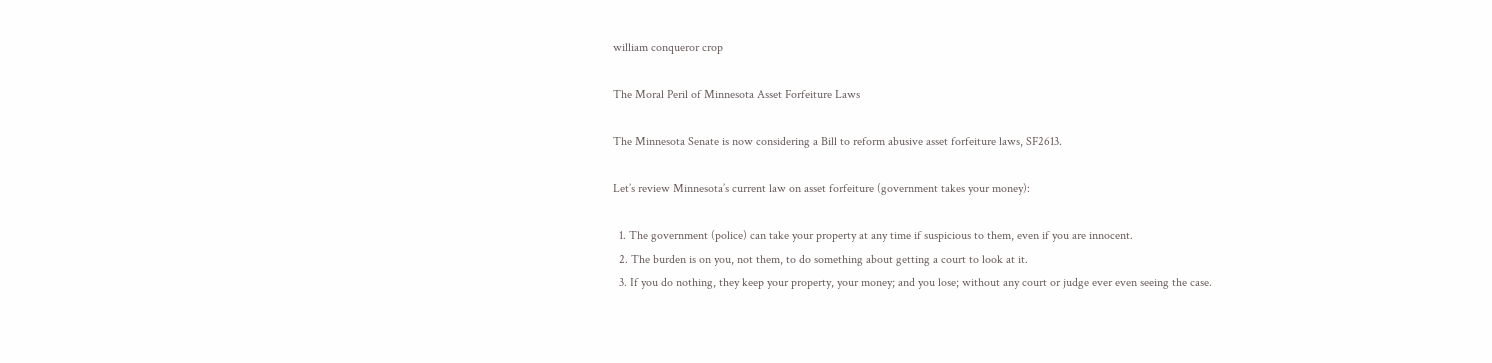william conqueror crop

The Moral Peril of Minnesota Asset Forfeiture Laws

The Minnesota Senate is now considering a Bill to reform abusive asset forfeiture laws, SF2613.

Let’s review Minnesota’s current law on asset forfeiture (government takes your money):

  1. The government (police) can take your property at any time if suspicious to them, even if you are innocent.
  2. The burden is on you, not them, to do something about getting a court to look at it.
  3. If you do nothing, they keep your property, your money; and you lose; without any court or judge ever even seeing the case.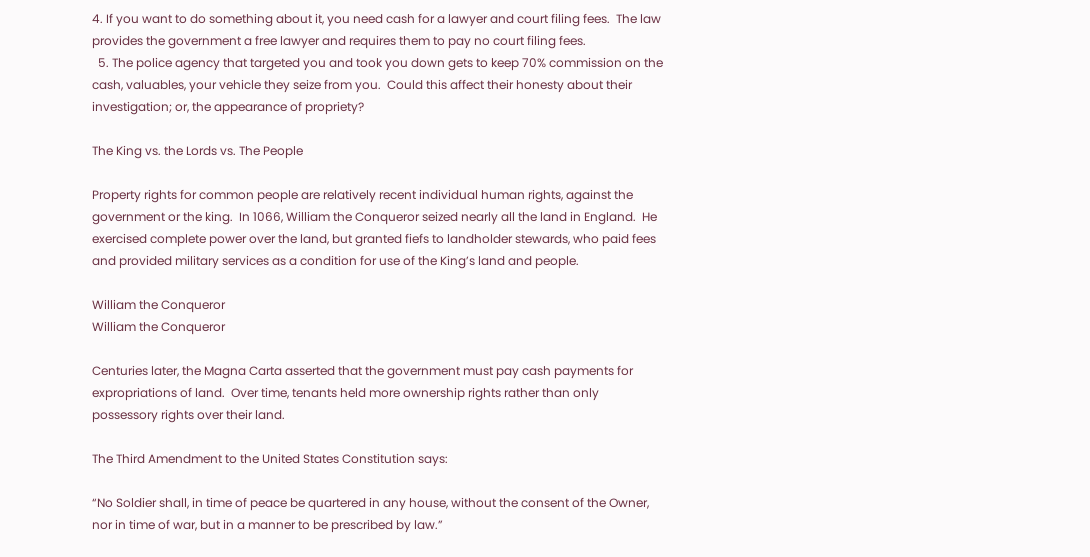4. If you want to do something about it, you need cash for a lawyer and court filing fees.  The law provides the government a free lawyer and requires them to pay no court filing fees.
  5. The police agency that targeted you and took you down gets to keep 70% commission on the cash, valuables, your vehicle they seize from you.  Could this affect their honesty about their investigation; or, the appearance of propriety?

The King vs. the Lords vs. The People

Property rights for common people are relatively recent individual human rights, against the government or the king.  In 1066, William the Conqueror seized nearly all the land in England.  He exercised complete power over the land, but granted fiefs to landholder stewards, who paid fees and provided military services as a condition for use of the King’s land and people.

William the Conqueror
William the Conqueror

Centuries later, the Magna Carta asserted that the government must pay cash payments for expropriations of land.  Over time, tenants held more ownership rights rather than only possessory rights over their land.

The Third Amendment to the United States Constitution says:

“No Soldier shall, in time of peace be quartered in any house, without the consent of the Owner, nor in time of war, but in a manner to be prescribed by law.”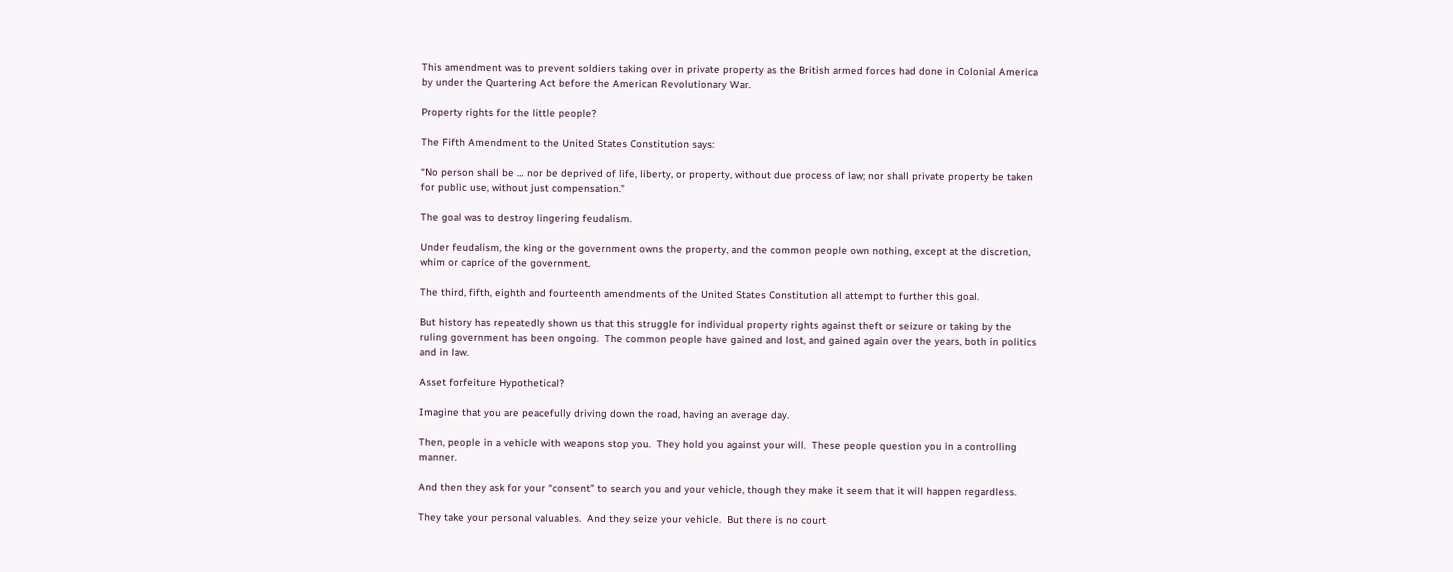This amendment was to prevent soldiers taking over in private property as the British armed forces had done in Colonial America by under the Quartering Act before the American Revolutionary War.

Property rights for the little people?

The Fifth Amendment to the United States Constitution says:

“No person shall be … nor be deprived of life, liberty, or property, without due process of law; nor shall private property be taken for public use, without just compensation.”

The goal was to destroy lingering feudalism.

Under feudalism, the king or the government owns the property, and the common people own nothing, except at the discretion, whim or caprice of the government.

The third, fifth, eighth and fourteenth amendments of the United States Constitution all attempt to further this goal.

But history has repeatedly shown us that this struggle for individual property rights against theft or seizure or taking by the ruling government has been ongoing.  The common people have gained and lost, and gained again over the years, both in politics and in law.

Asset forfeiture Hypothetical?

Imagine that you are peacefully driving down the road, having an average day.

Then, people in a vehicle with weapons stop you.  They hold you against your will.  These people question you in a controlling manner.

And then they ask for your “consent” to search you and your vehicle, though they make it seem that it will happen regardless.

They take your personal valuables.  And they seize your vehicle.  But there is no court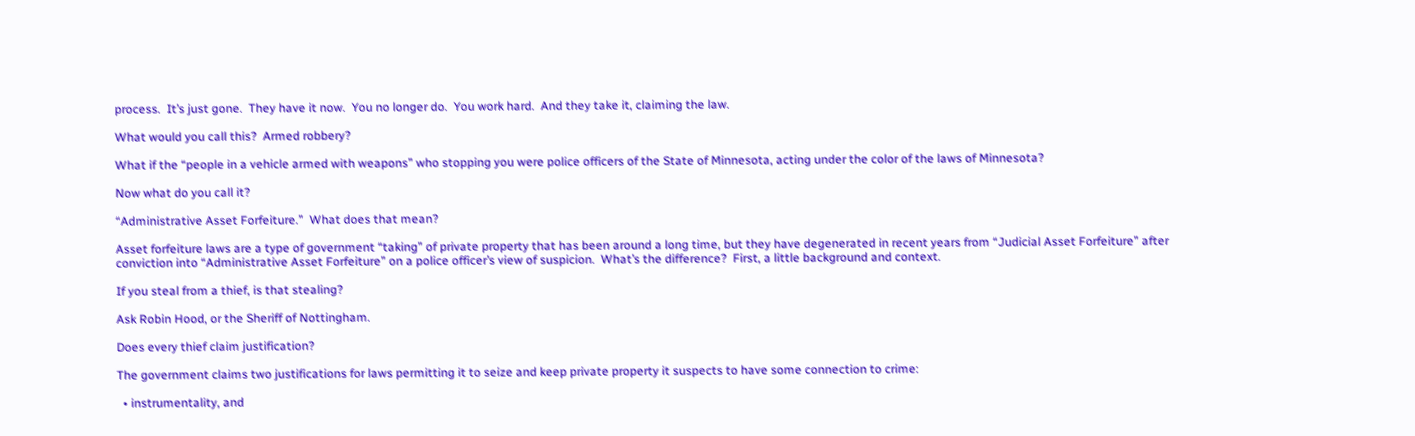process.  It’s just gone.  They have it now.  You no longer do.  You work hard.  And they take it, claiming the law.

What would you call this?  Armed robbery?

What if the “people in a vehicle armed with weapons” who stopping you were police officers of the State of Minnesota, acting under the color of the laws of Minnesota?

Now what do you call it?

“Administrative Asset Forfeiture.”  What does that mean?

Asset forfeiture laws are a type of government “taking” of private property that has been around a long time, but they have degenerated in recent years from “Judicial Asset Forfeiture” after conviction into “Administrative Asset Forfeiture” on a police officer’s view of suspicion.  What’s the difference?  First, a little background and context.

If you steal from a thief, is that stealing?

Ask Robin Hood, or the Sheriff of Nottingham.

Does every thief claim justification?

The government claims two justifications for laws permitting it to seize and keep private property it suspects to have some connection to crime:

  • instrumentality, and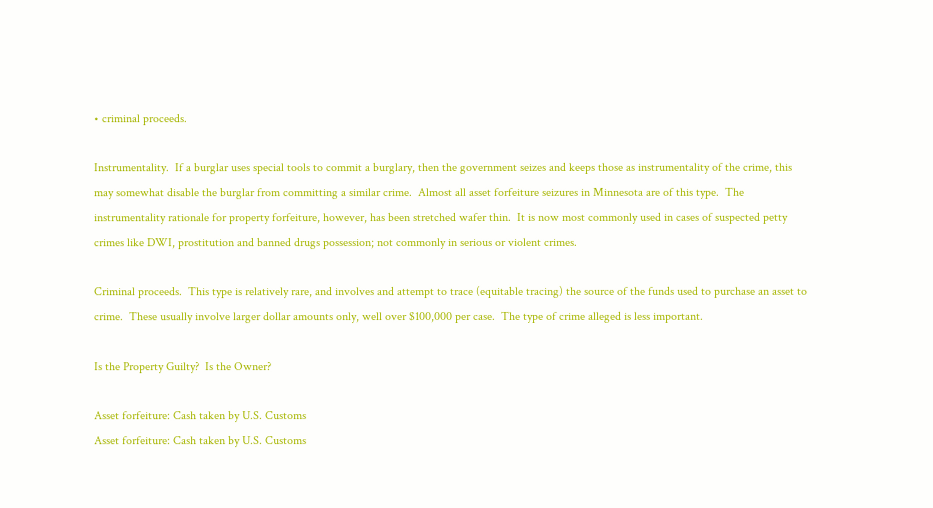• criminal proceeds.

Instrumentality.  If a burglar uses special tools to commit a burglary, then the government seizes and keeps those as instrumentality of the crime, this may somewhat disable the burglar from committing a similar crime.  Almost all asset forfeiture seizures in Minnesota are of this type.  The instrumentality rationale for property forfeiture, however, has been stretched wafer thin.  It is now most commonly used in cases of suspected petty crimes like DWI, prostitution and banned drugs possession; not commonly in serious or violent crimes.

Criminal proceeds.  This type is relatively rare, and involves and attempt to trace (equitable tracing) the source of the funds used to purchase an asset to crime.  These usually involve larger dollar amounts only, well over $100,000 per case.  The type of crime alleged is less important.

Is the Property Guilty?  Is the Owner?

Asset forfeiture: Cash taken by U.S. Customs
Asset forfeiture: Cash taken by U.S. Customs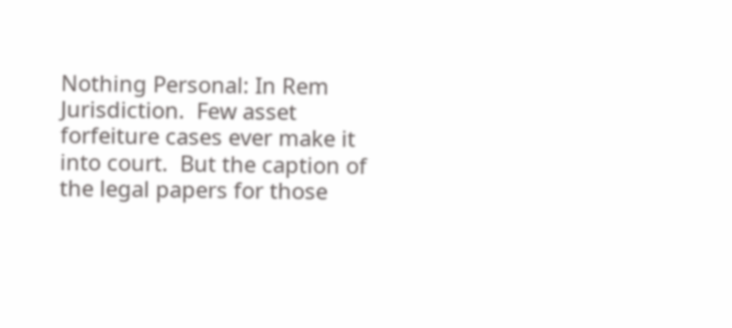Nothing Personal: In Rem Jurisdiction.  Few asset forfeiture cases ever make it into court.  But the caption of the legal papers for those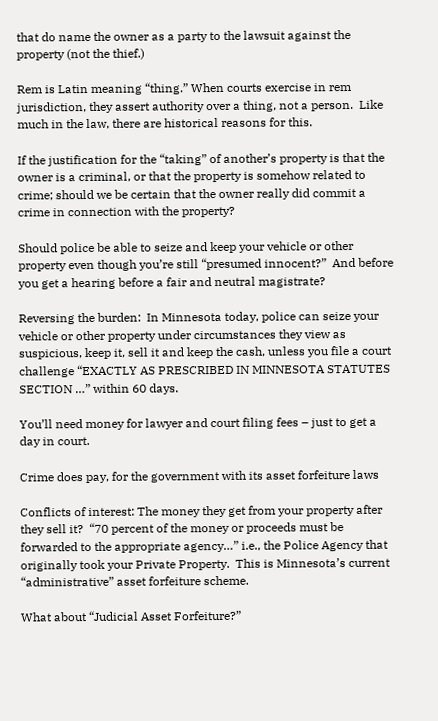that do name the owner as a party to the lawsuit against the property (not the thief.)

Rem is Latin meaning “thing.” When courts exercise in rem jurisdiction, they assert authority over a thing, not a person.  Like much in the law, there are historical reasons for this.

If the justification for the “taking” of another’s property is that the owner is a criminal, or that the property is somehow related to crime; should we be certain that the owner really did commit a crime in connection with the property?

Should police be able to seize and keep your vehicle or other property even though you’re still “presumed innocent?”  And before you get a hearing before a fair and neutral magistrate?

Reversing the burden:  In Minnesota today, police can seize your vehicle or other property under circumstances they view as suspicious, keep it, sell it and keep the cash, unless you file a court challenge “EXACTLY AS PRESCRIBED IN MINNESOTA STATUTES SECTION …” within 60 days.

You’ll need money for lawyer and court filing fees – just to get a day in court.

Crime does pay, for the government with its asset forfeiture laws

Conflicts of interest: The money they get from your property after they sell it?  “70 percent of the money or proceeds must be forwarded to the appropriate agency…” i.e., the Police Agency that originally took your Private Property.  This is Minnesota’s current “administrative” asset forfeiture scheme.

What about “Judicial Asset Forfeiture?”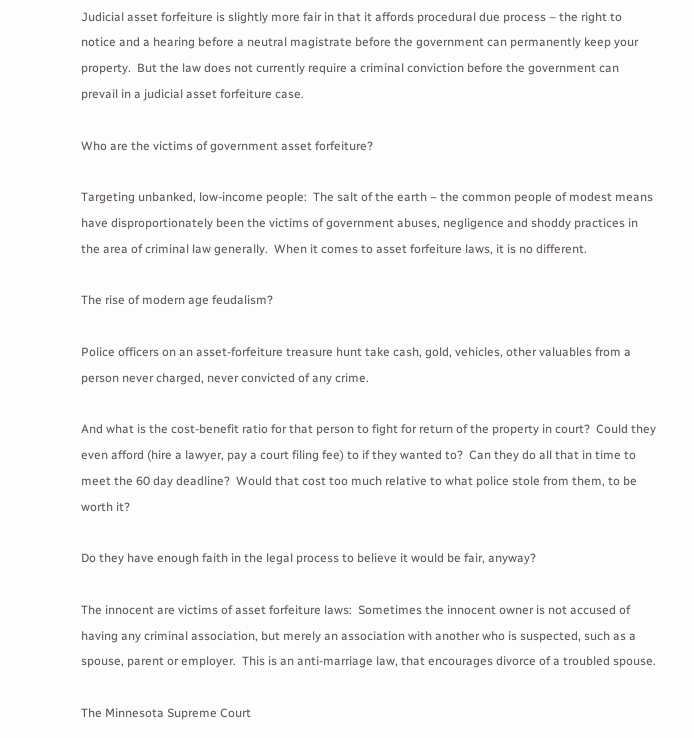Judicial asset forfeiture is slightly more fair in that it affords procedural due process – the right to notice and a hearing before a neutral magistrate before the government can permanently keep your property.  But the law does not currently require a criminal conviction before the government can prevail in a judicial asset forfeiture case.

Who are the victims of government asset forfeiture?

Targeting unbanked, low-income people:  The salt of the earth – the common people of modest means have disproportionately been the victims of government abuses, negligence and shoddy practices in the area of criminal law generally.  When it comes to asset forfeiture laws, it is no different.

The rise of modern age feudalism?

Police officers on an asset-forfeiture treasure hunt take cash, gold, vehicles, other valuables from a person never charged, never convicted of any crime.

And what is the cost-benefit ratio for that person to fight for return of the property in court?  Could they even afford (hire a lawyer, pay a court filing fee) to if they wanted to?  Can they do all that in time to meet the 60 day deadline?  Would that cost too much relative to what police stole from them, to be worth it?

Do they have enough faith in the legal process to believe it would be fair, anyway?

The innocent are victims of asset forfeiture laws:  Sometimes the innocent owner is not accused of having any criminal association, but merely an association with another who is suspected, such as a spouse, parent or employer.  This is an anti-marriage law, that encourages divorce of a troubled spouse.

The Minnesota Supreme Court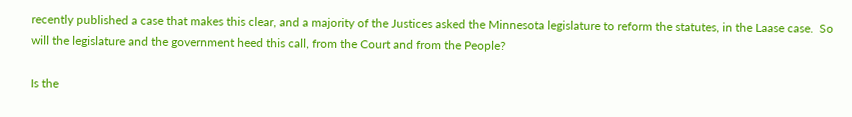recently published a case that makes this clear, and a majority of the Justices asked the Minnesota legislature to reform the statutes, in the Laase case.  So will the legislature and the government heed this call, from the Court and from the People?

Is the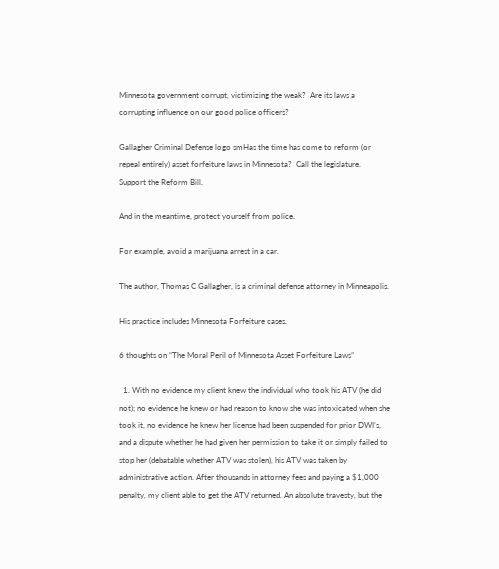Minnesota government corrupt, victimizing the weak?  Are its laws a corrupting influence on our good police officers?

Gallagher Criminal Defense logo smHas the time has come to reform (or repeal entirely) asset forfeiture laws in Minnesota?  Call the legislature.  Support the Reform Bill.

And in the meantime, protect yourself from police.

For example, avoid a marijuana arrest in a car.

The author, Thomas C Gallagher, is a criminal defense attorney in Minneapolis.

His practice includes Minnesota Forfeiture cases.

6 thoughts on “The Moral Peril of Minnesota Asset Forfeiture Laws”

  1. With no evidence my client knew the individual who took his ATV (he did not); no evidence he knew or had reason to know she was intoxicated when she took it, no evidence he knew her license had been suspended for prior DWI’s, and a dispute whether he had given her permission to take it or simply failed to stop her (debatable whether ATV was stolen), his ATV was taken by administrative action. After thousands in attorney fees and paying a $1,000 penalty, my client able to get the ATV returned. An absolute travesty, but the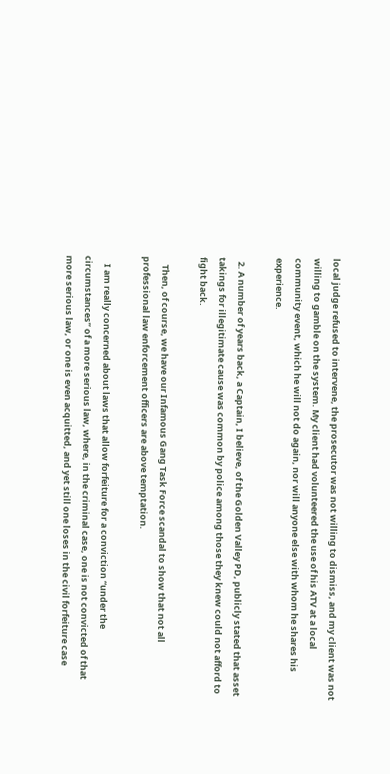local judge refused to intervene, the prosecutor was not willing to dismiss, and my client was not willing to gamble on the system. My client had volunteered the use of his ATV at a local community event, which he will not do again, nor will anyone else with whom he shares his experience.

  2. A number of years back, a Captain, I believe, of the Golden Valley PD, publicly stated that asset takings for illegitimate cause was common by police among those they knew could not afford to fight back.

    Then, of course, we have our Infamous Gang Task Force scandal to show that not all professional law enforcement officers are above temptation.

    I am really concerned about laws that allow forfeiture for a conviction “under the circumstances” of a more serious law, where, in the criminal case, one is not convicted of that more serious law, or one is even acquitted, and yet still one loses in the civil forfeiture case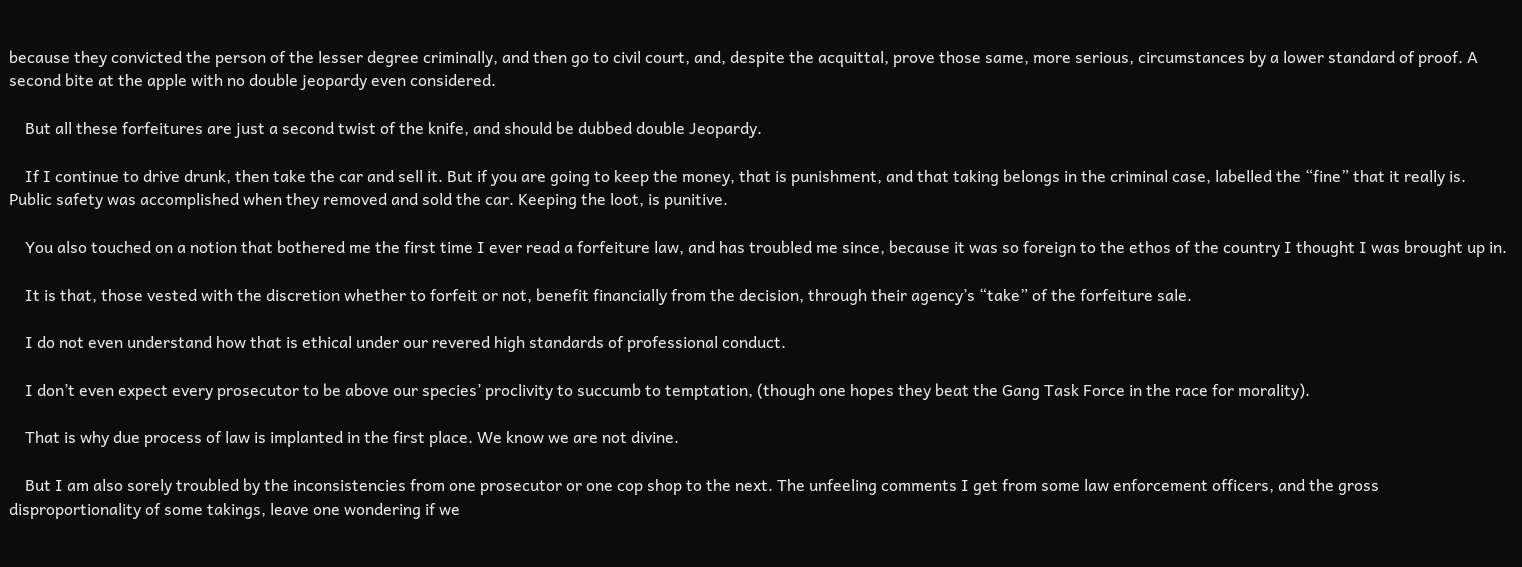because they convicted the person of the lesser degree criminally, and then go to civil court, and, despite the acquittal, prove those same, more serious, circumstances by a lower standard of proof. A second bite at the apple with no double jeopardy even considered.

    But all these forfeitures are just a second twist of the knife, and should be dubbed double Jeopardy.

    If I continue to drive drunk, then take the car and sell it. But if you are going to keep the money, that is punishment, and that taking belongs in the criminal case, labelled the “fine” that it really is. Public safety was accomplished when they removed and sold the car. Keeping the loot, is punitive.

    You also touched on a notion that bothered me the first time I ever read a forfeiture law, and has troubled me since, because it was so foreign to the ethos of the country I thought I was brought up in.

    It is that, those vested with the discretion whether to forfeit or not, benefit financially from the decision, through their agency’s “take” of the forfeiture sale.

    I do not even understand how that is ethical under our revered high standards of professional conduct.

    I don’t even expect every prosecutor to be above our species’ proclivity to succumb to temptation, (though one hopes they beat the Gang Task Force in the race for morality).

    That is why due process of law is implanted in the first place. We know we are not divine.

    But I am also sorely troubled by the inconsistencies from one prosecutor or one cop shop to the next. The unfeeling comments I get from some law enforcement officers, and the gross disproportionality of some takings, leave one wondering if we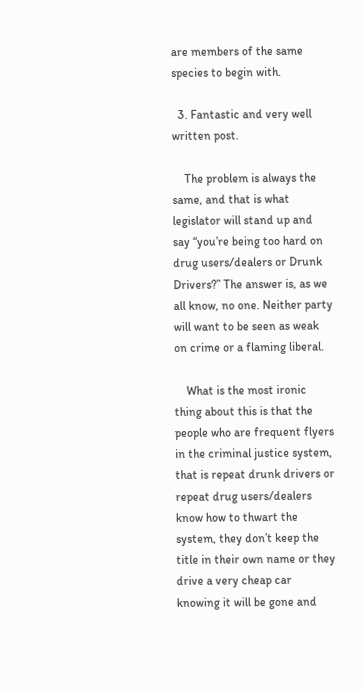are members of the same species to begin with.

  3. Fantastic and very well written post.

    The problem is always the same, and that is what legislator will stand up and say “you’re being too hard on drug users/dealers or Drunk Drivers?” The answer is, as we all know, no one. Neither party will want to be seen as weak on crime or a flaming liberal.

    What is the most ironic thing about this is that the people who are frequent flyers in the criminal justice system, that is repeat drunk drivers or repeat drug users/dealers know how to thwart the system, they don’t keep the title in their own name or they drive a very cheap car knowing it will be gone and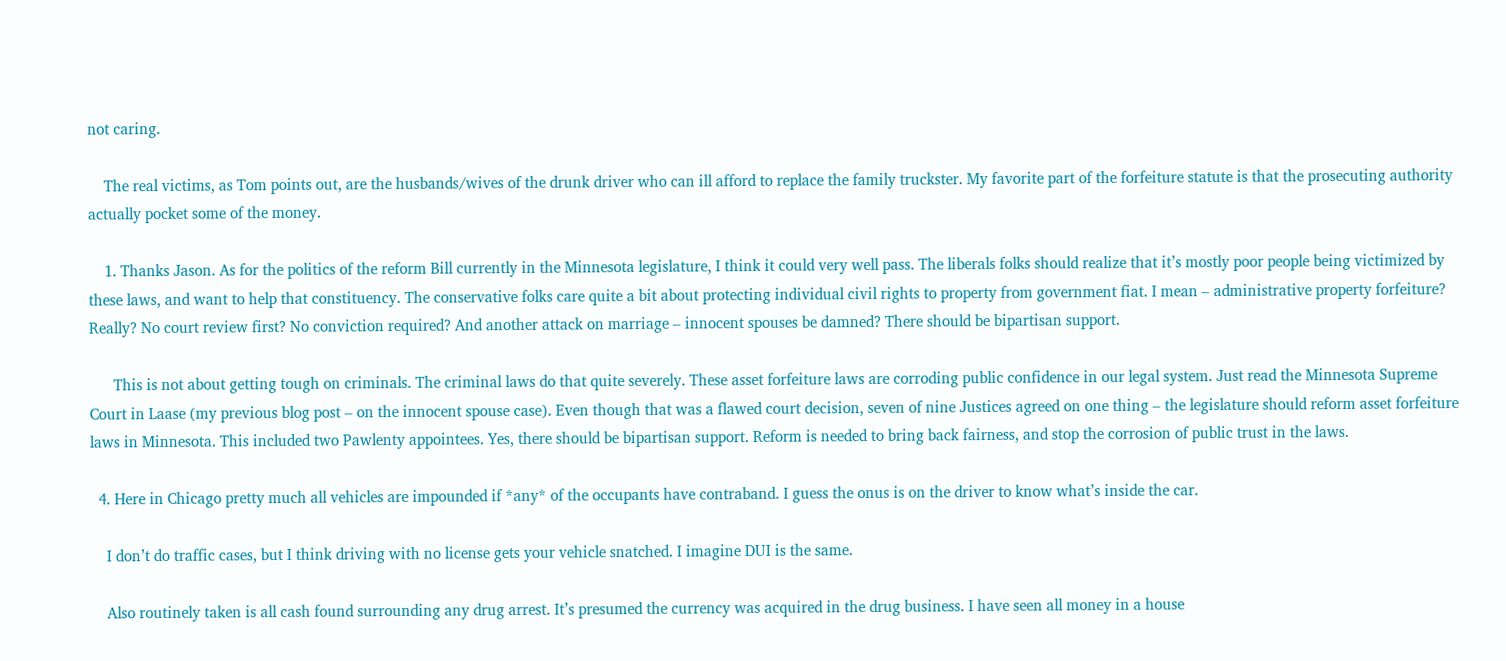not caring.

    The real victims, as Tom points out, are the husbands/wives of the drunk driver who can ill afford to replace the family truckster. My favorite part of the forfeiture statute is that the prosecuting authority actually pocket some of the money.

    1. Thanks Jason. As for the politics of the reform Bill currently in the Minnesota legislature, I think it could very well pass. The liberals folks should realize that it’s mostly poor people being victimized by these laws, and want to help that constituency. The conservative folks care quite a bit about protecting individual civil rights to property from government fiat. I mean – administrative property forfeiture? Really? No court review first? No conviction required? And another attack on marriage – innocent spouses be damned? There should be bipartisan support.

      This is not about getting tough on criminals. The criminal laws do that quite severely. These asset forfeiture laws are corroding public confidence in our legal system. Just read the Minnesota Supreme Court in Laase (my previous blog post – on the innocent spouse case). Even though that was a flawed court decision, seven of nine Justices agreed on one thing – the legislature should reform asset forfeiture laws in Minnesota. This included two Pawlenty appointees. Yes, there should be bipartisan support. Reform is needed to bring back fairness, and stop the corrosion of public trust in the laws.

  4. Here in Chicago pretty much all vehicles are impounded if *any* of the occupants have contraband. I guess the onus is on the driver to know what’s inside the car.

    I don’t do traffic cases, but I think driving with no license gets your vehicle snatched. I imagine DUI is the same.

    Also routinely taken is all cash found surrounding any drug arrest. It’s presumed the currency was acquired in the drug business. I have seen all money in a house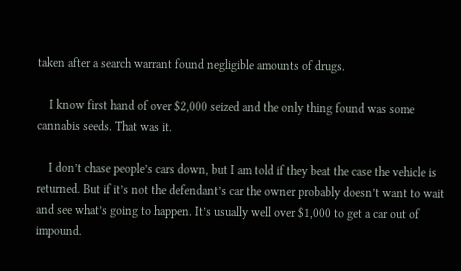taken after a search warrant found negligible amounts of drugs.

    I know first hand of over $2,000 seized and the only thing found was some cannabis seeds. That was it.

    I don’t chase people’s cars down, but I am told if they beat the case the vehicle is returned. But if it’s not the defendant’s car the owner probably doesn’t want to wait and see what’s going to happen. It’s usually well over $1,000 to get a car out of impound.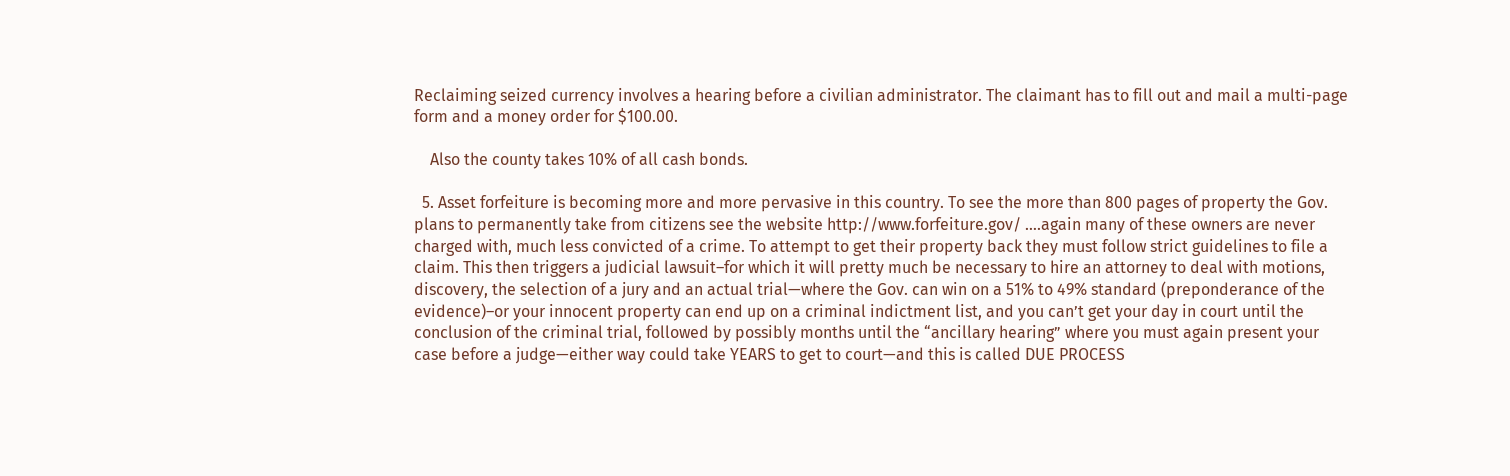Reclaiming seized currency involves a hearing before a civilian administrator. The claimant has to fill out and mail a multi-page form and a money order for $100.00.

    Also the county takes 10% of all cash bonds.

  5. Asset forfeiture is becoming more and more pervasive in this country. To see the more than 800 pages of property the Gov. plans to permanently take from citizens see the website http://www.forfeiture.gov/ ….again many of these owners are never charged with, much less convicted of a crime. To attempt to get their property back they must follow strict guidelines to file a claim. This then triggers a judicial lawsuit–for which it will pretty much be necessary to hire an attorney to deal with motions, discovery, the selection of a jury and an actual trial—where the Gov. can win on a 51% to 49% standard (preponderance of the evidence)–or your innocent property can end up on a criminal indictment list, and you can’t get your day in court until the conclusion of the criminal trial, followed by possibly months until the “ancillary hearing” where you must again present your case before a judge—either way could take YEARS to get to court—and this is called DUE PROCESS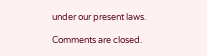under our present laws.

Comments are closed.